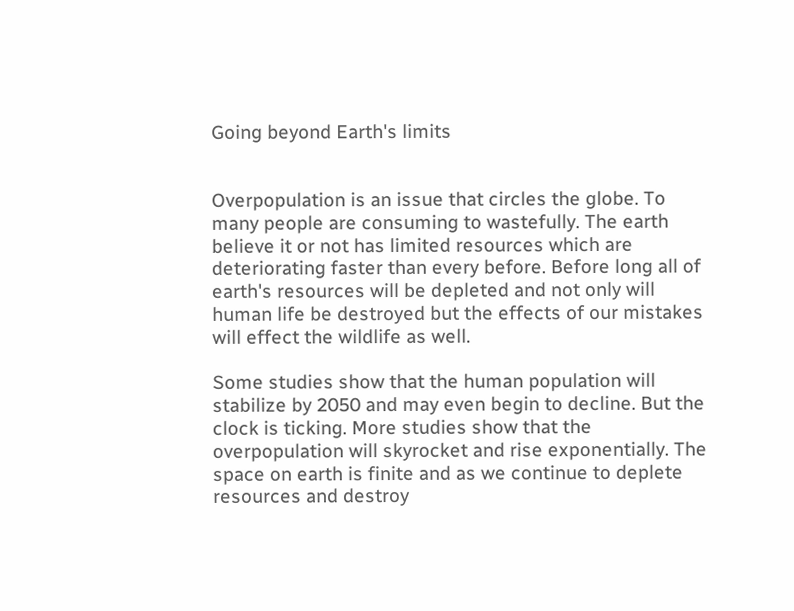Going beyond Earth's limits


Overpopulation is an issue that circles the globe. To many people are consuming to wastefully. The earth believe it or not has limited resources which are deteriorating faster than every before. Before long all of earth's resources will be depleted and not only will human life be destroyed but the effects of our mistakes will effect the wildlife as well.

Some studies show that the human population will stabilize by 2050 and may even begin to decline. But the clock is ticking. More studies show that the overpopulation will skyrocket and rise exponentially. The space on earth is finite and as we continue to deplete resources and destroy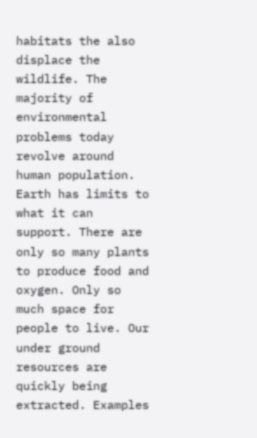habitats the also displace the wildlife. The majority of environmental problems today revolve around human population. Earth has limits to what it can support. There are only so many plants to produce food and oxygen. Only so much space for people to live. Our under ground resources are quickly being extracted. Examples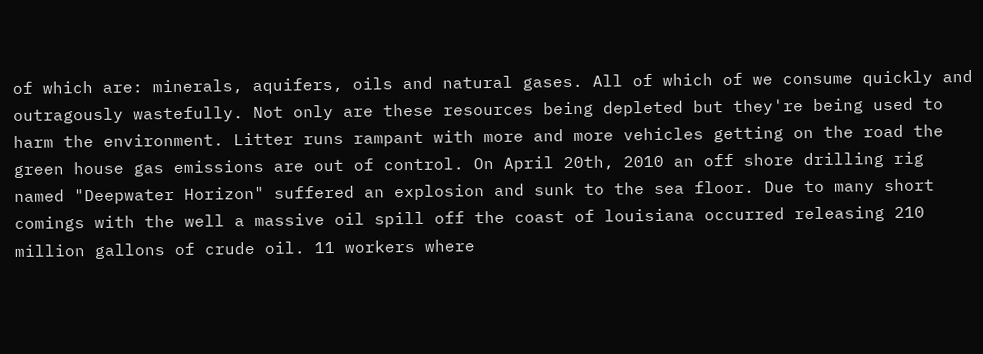of which are: minerals, aquifers, oils and natural gases. All of which of we consume quickly and outragously wastefully. Not only are these resources being depleted but they're being used to harm the environment. Litter runs rampant with more and more vehicles getting on the road the green house gas emissions are out of control. On April 20th, 2010 an off shore drilling rig named "Deepwater Horizon" suffered an explosion and sunk to the sea floor. Due to many short comings with the well a massive oil spill off the coast of louisiana occurred releasing 210 million gallons of crude oil. 11 workers where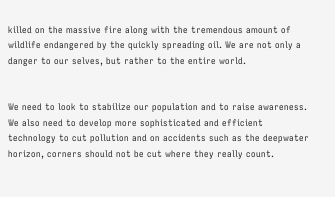killed on the massive fire along with the tremendous amount of wildlife endangered by the quickly spreading oil. We are not only a danger to our selves, but rather to the entire world.


We need to look to stabilize our population and to raise awareness. We also need to develop more sophisticated and efficient technology to cut pollution and on accidents such as the deepwater horizon, corners should not be cut where they really count.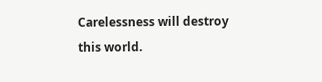Carelessness will destroy this world.